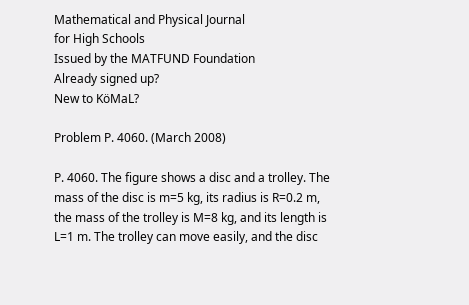Mathematical and Physical Journal
for High Schools
Issued by the MATFUND Foundation
Already signed up?
New to KöMaL?

Problem P. 4060. (March 2008)

P. 4060. The figure shows a disc and a trolley. The mass of the disc is m=5 kg, its radius is R=0.2 m, the mass of the trolley is M=8 kg, and its length is L=1 m. The trolley can move easily, and the disc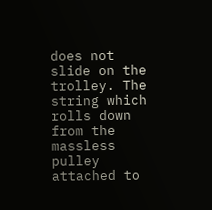does not slide on the trolley. The string which rolls down from the massless pulley attached to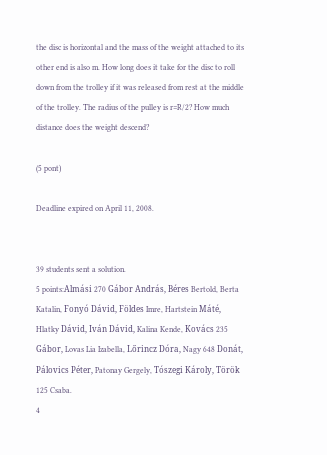the disc is horizontal and the mass of the weight attached to its other end is also m. How long does it take for the disc to roll down from the trolley if it was released from rest at the middle of the trolley. The radius of the pulley is r=R/2? How much distance does the weight descend?

(5 pont)

Deadline expired on April 11, 2008.


39 students sent a solution.
5 points:Almási 270 Gábor András, Béres Bertold, Berta Katalin, Fonyó Dávid, Földes Imre, Hartstein Máté, Hlatky Dávid, Iván Dávid, Kalina Kende, Kovács 235 Gábor, Lovas Lia Izabella, Lőrincz Dóra, Nagy 648 Donát, Pálovics Péter, Patonay Gergely, Tószegi Károly, Török 125 Csaba.
4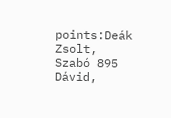points:Deák Zsolt, Szabó 895 Dávid,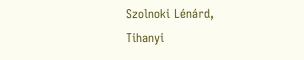Szolnoki Lénárd, Tihanyi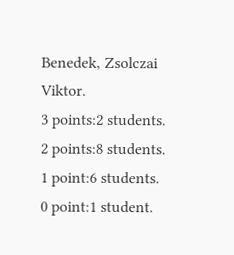Benedek, Zsolczai Viktor.
3 points:2 students.
2 points:8 students.
1 point:6 students.
0 point:1 student.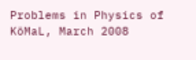Problems in Physics of KöMaL, March 2008